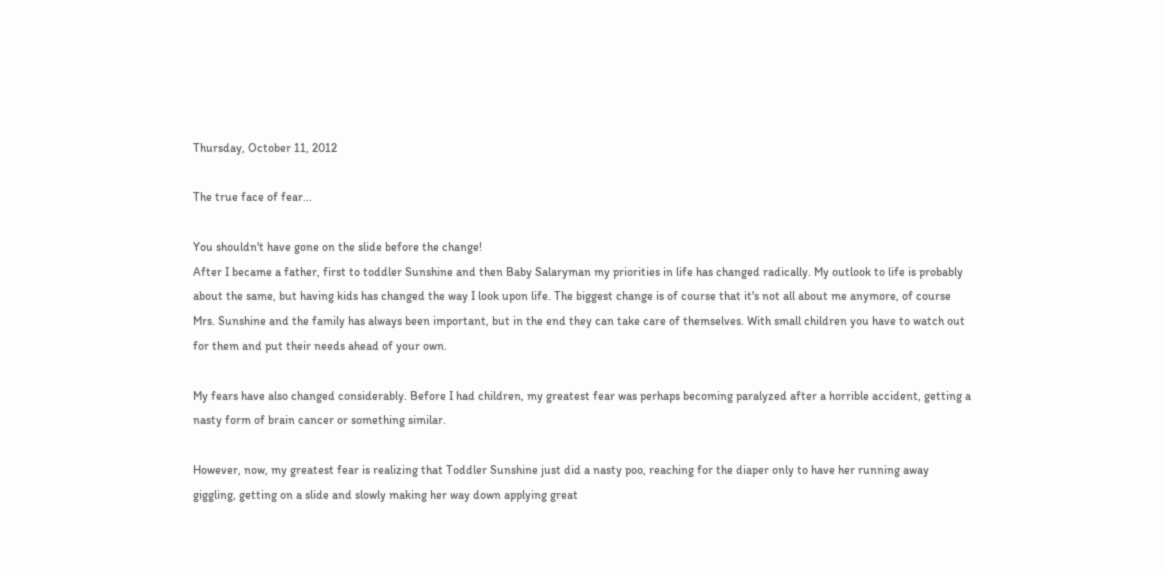Thursday, October 11, 2012

The true face of fear...

You shouldn't have gone on the slide before the change!
After I became a father, first to toddler Sunshine and then Baby Salaryman my priorities in life has changed radically. My outlook to life is probably about the same, but having kids has changed the way I look upon life. The biggest change is of course that it's not all about me anymore, of course Mrs. Sunshine and the family has always been important, but in the end they can take care of themselves. With small children you have to watch out for them and put their needs ahead of your own.

My fears have also changed considerably. Before I had children, my greatest fear was perhaps becoming paralyzed after a horrible accident, getting a nasty form of brain cancer or something similar.

However, now, my greatest fear is realizing that Toddler Sunshine just did a nasty poo, reaching for the diaper only to have her running away giggling, getting on a slide and slowly making her way down applying great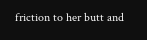friction to her butt and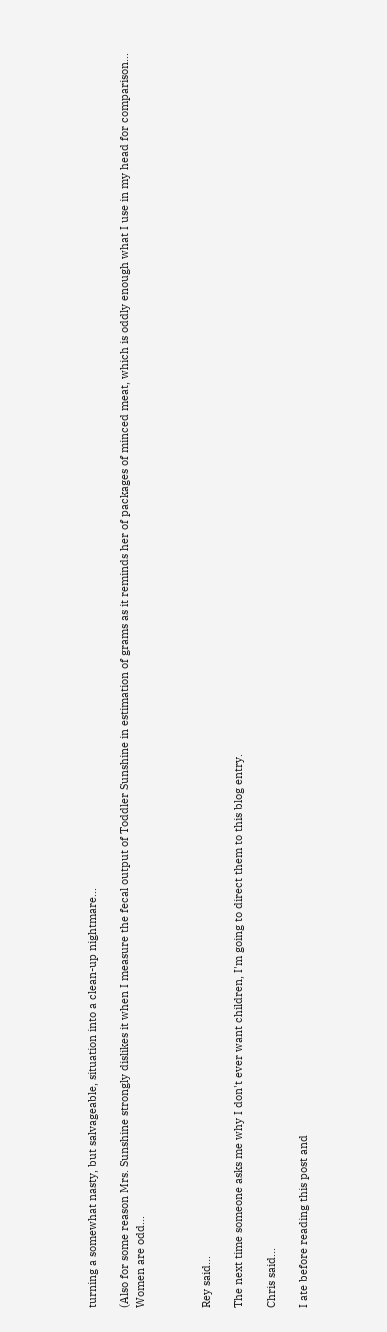turning a somewhat nasty, but salvageable, situation into a clean-up nightmare...

(Also for some reason Mrs. Sunshine strongly dislikes it when I measure the fecal output of Toddler Sunshine in estimation of grams as it reminds her of packages of minced meat, which is oddly enough what I use in my head for comparison... Women are odd...



Rey said...

The next time someone asks me why I don't ever want children, I'm going to direct them to this blog entry.

Chris said...

I ate before reading this post and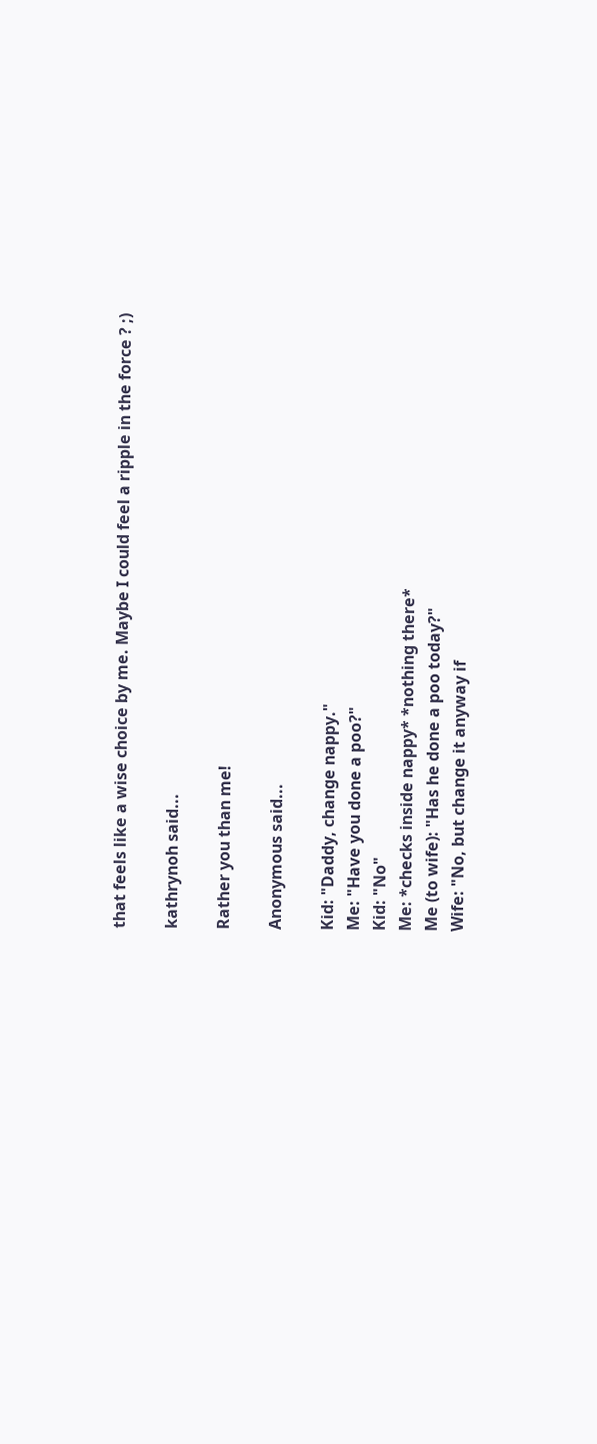that feels like a wise choice by me. Maybe I could feel a ripple in the force ? ;)

kathrynoh said...

Rather you than me!

Anonymous said...

Kid: "Daddy, change nappy."
Me: "Have you done a poo?"
Kid: "No"
Me: *checks inside nappy* *nothing there*
Me (to wife): "Has he done a poo today?"
Wife: "No, but change it anyway if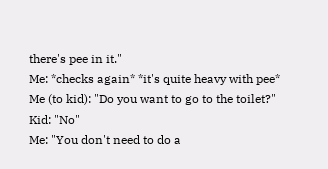there's pee in it."
Me: *checks again* *it's quite heavy with pee*
Me (to kid): "Do you want to go to the toilet?"
Kid: "No"
Me: "You don't need to do a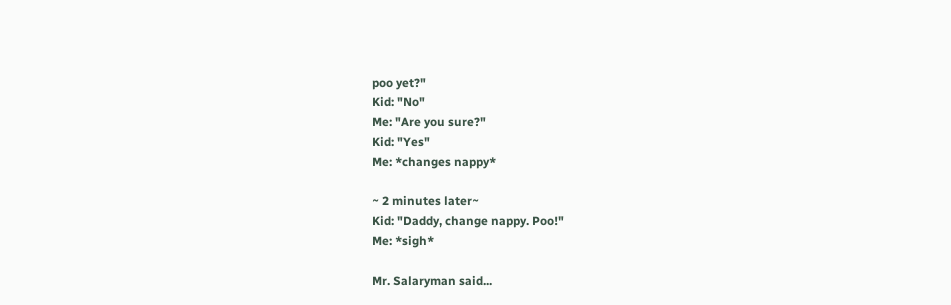poo yet?"
Kid: "No"
Me: "Are you sure?"
Kid: "Yes"
Me: *changes nappy*

~ 2 minutes later~
Kid: "Daddy, change nappy. Poo!"
Me: *sigh*

Mr. Salaryman said...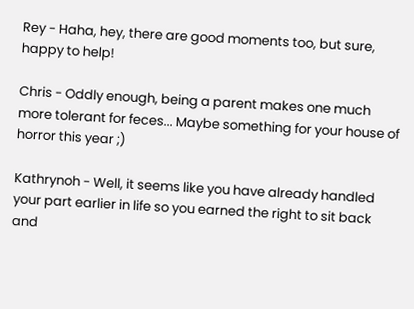Rey - Haha, hey, there are good moments too, but sure, happy to help!

Chris - Oddly enough, being a parent makes one much more tolerant for feces... Maybe something for your house of horror this year ;)

Kathrynoh - Well, it seems like you have already handled your part earlier in life so you earned the right to sit back and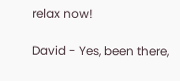relax now!

David - Yes, been there,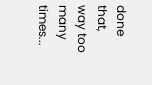done that, way too many times...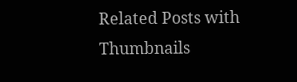Related Posts with Thumbnails